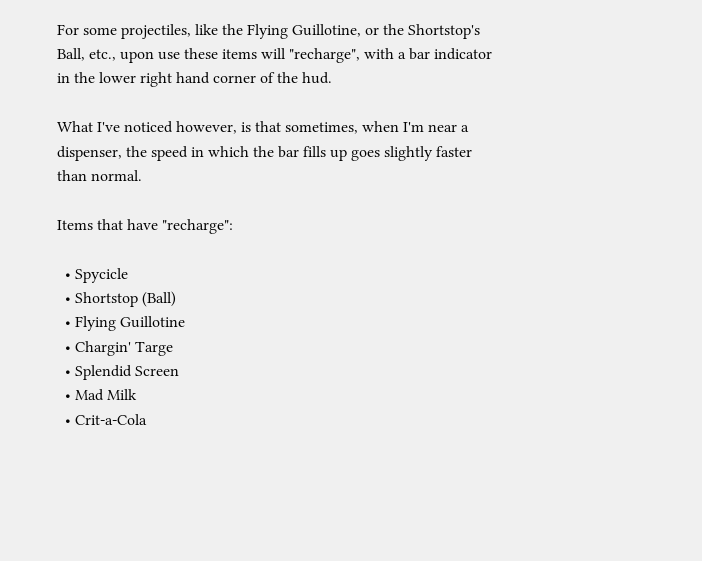For some projectiles, like the Flying Guillotine, or the Shortstop's Ball, etc., upon use these items will "recharge", with a bar indicator in the lower right hand corner of the hud.

What I've noticed however, is that sometimes, when I'm near a dispenser, the speed in which the bar fills up goes slightly faster than normal.

Items that have "recharge":

  • Spycicle
  • Shortstop (Ball)
  • Flying Guillotine
  • Chargin' Targe
  • Splendid Screen
  • Mad Milk
  • Crit-a-Cola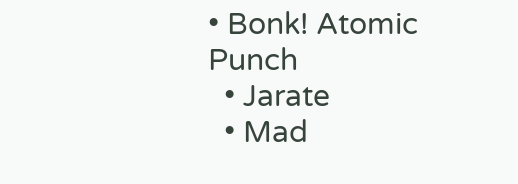• Bonk! Atomic Punch
  • Jarate
  • Mad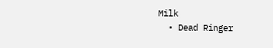Milk
  • Dead Ringer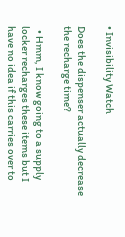• Invisibility Watch

Does the dispenser actually decrease the recharge time?

  • Hmm, I know going to a supply locker recharges these items but I have no idea if this carries over to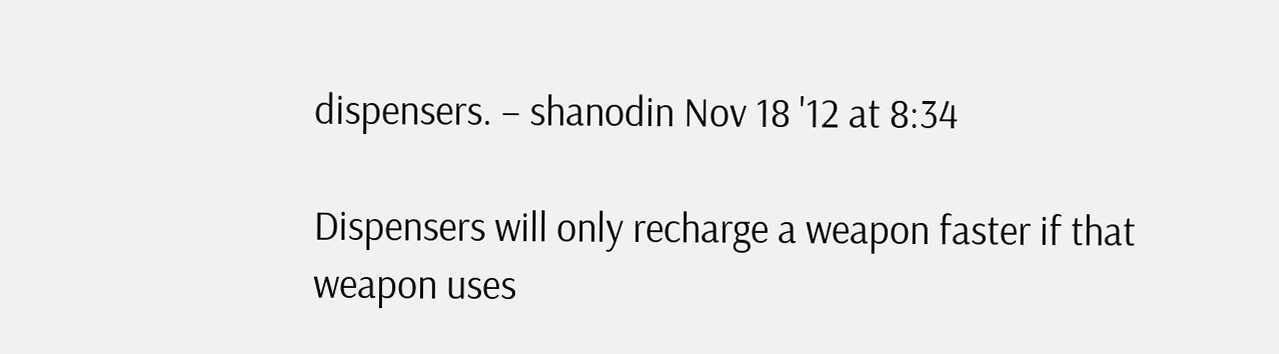dispensers. – shanodin Nov 18 '12 at 8:34

Dispensers will only recharge a weapon faster if that weapon uses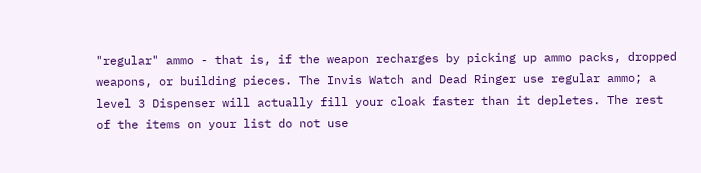"regular" ammo - that is, if the weapon recharges by picking up ammo packs, dropped weapons, or building pieces. The Invis Watch and Dead Ringer use regular ammo; a level 3 Dispenser will actually fill your cloak faster than it depletes. The rest of the items on your list do not use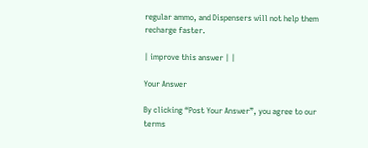regular ammo, and Dispensers will not help them recharge faster.

| improve this answer | |

Your Answer

By clicking “Post Your Answer”, you agree to our terms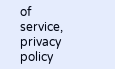of service, privacy policy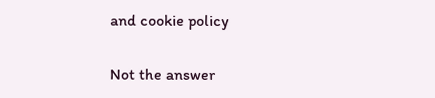and cookie policy

Not the answer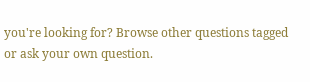you're looking for? Browse other questions tagged or ask your own question.